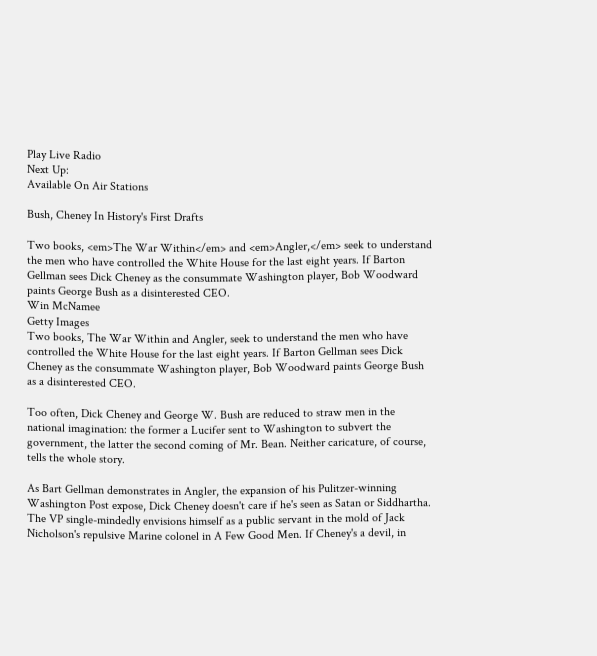Play Live Radio
Next Up:
Available On Air Stations

Bush, Cheney In History's First Drafts

Two books, <em>The War Within</em> and <em>Angler,</em> seek to understand the men who have controlled the White House for the last eight years. If Barton Gellman sees Dick Cheney as the consummate Washington player, Bob Woodward paints George Bush as a disinterested CEO.
Win McNamee
Getty Images
Two books, The War Within and Angler, seek to understand the men who have controlled the White House for the last eight years. If Barton Gellman sees Dick Cheney as the consummate Washington player, Bob Woodward paints George Bush as a disinterested CEO.

Too often, Dick Cheney and George W. Bush are reduced to straw men in the national imagination: the former a Lucifer sent to Washington to subvert the government, the latter the second coming of Mr. Bean. Neither caricature, of course, tells the whole story.

As Bart Gellman demonstrates in Angler, the expansion of his Pulitzer-winning Washington Post expose, Dick Cheney doesn't care if he's seen as Satan or Siddhartha. The VP single-mindedly envisions himself as a public servant in the mold of Jack Nicholson's repulsive Marine colonel in A Few Good Men. If Cheney's a devil, in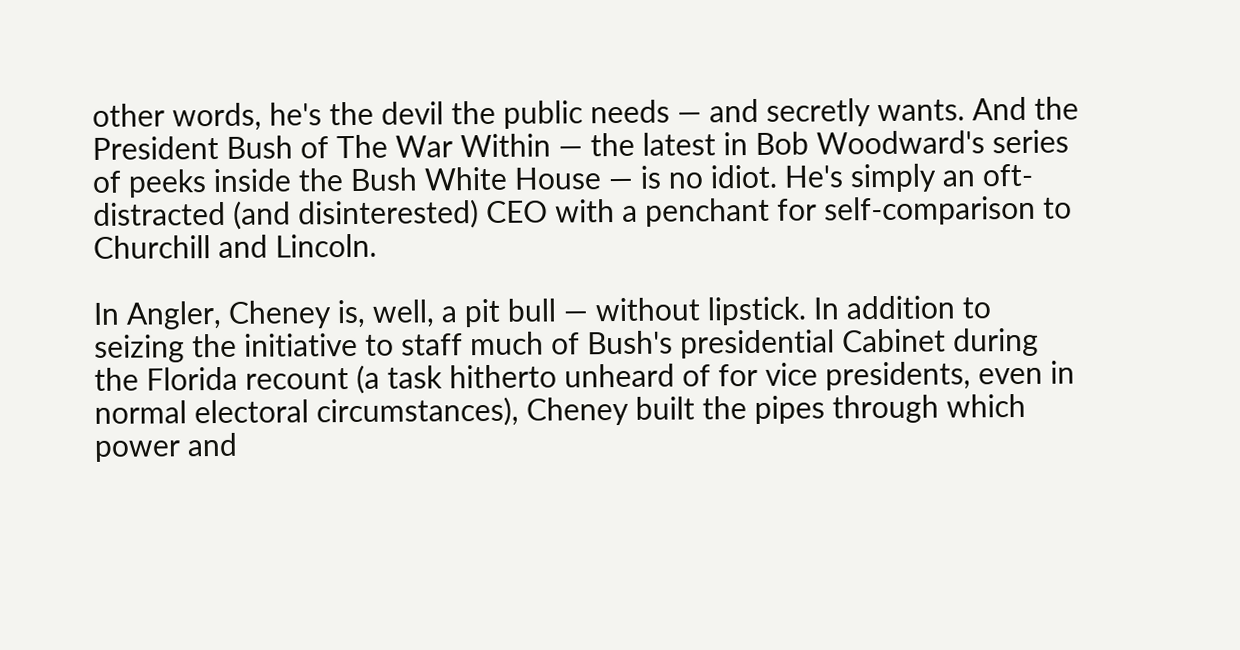other words, he's the devil the public needs — and secretly wants. And the President Bush of The War Within — the latest in Bob Woodward's series of peeks inside the Bush White House — is no idiot. He's simply an oft-distracted (and disinterested) CEO with a penchant for self-comparison to Churchill and Lincoln.

In Angler, Cheney is, well, a pit bull — without lipstick. In addition to seizing the initiative to staff much of Bush's presidential Cabinet during the Florida recount (a task hitherto unheard of for vice presidents, even in normal electoral circumstances), Cheney built the pipes through which power and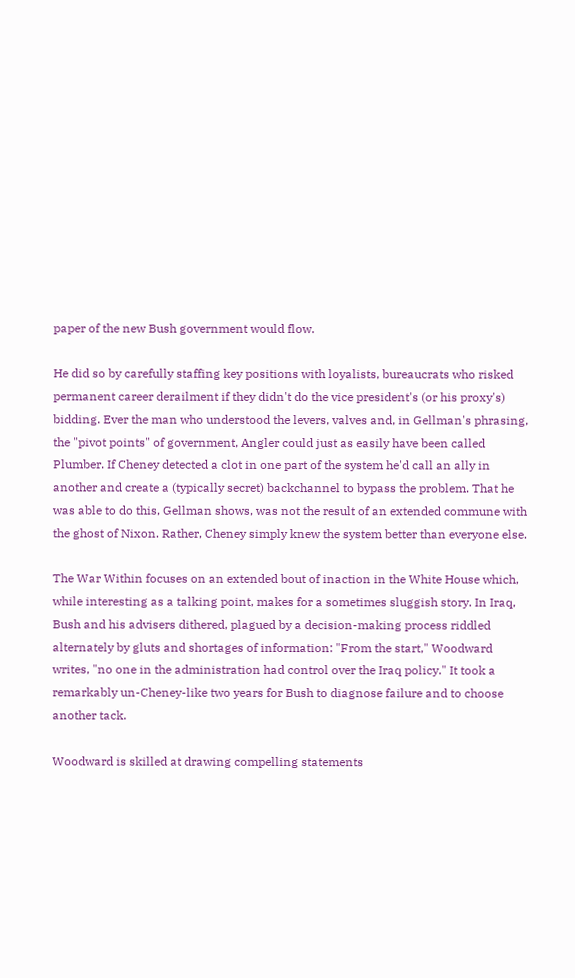paper of the new Bush government would flow.

He did so by carefully staffing key positions with loyalists, bureaucrats who risked permanent career derailment if they didn't do the vice president's (or his proxy's) bidding. Ever the man who understood the levers, valves and, in Gellman's phrasing, the "pivot points" of government, Angler could just as easily have been called Plumber. If Cheney detected a clot in one part of the system he'd call an ally in another and create a (typically secret) backchannel to bypass the problem. That he was able to do this, Gellman shows, was not the result of an extended commune with the ghost of Nixon. Rather, Cheney simply knew the system better than everyone else.

The War Within focuses on an extended bout of inaction in the White House which, while interesting as a talking point, makes for a sometimes sluggish story. In Iraq, Bush and his advisers dithered, plagued by a decision-making process riddled alternately by gluts and shortages of information: "From the start," Woodward writes, "no one in the administration had control over the Iraq policy." It took a remarkably un-Cheney-like two years for Bush to diagnose failure and to choose another tack.

Woodward is skilled at drawing compelling statements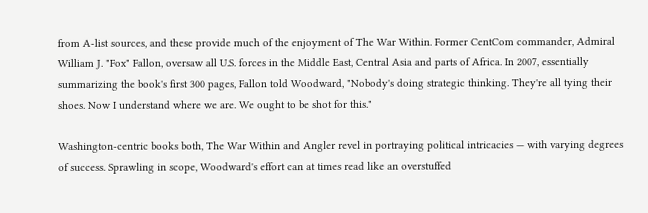from A-list sources, and these provide much of the enjoyment of The War Within. Former CentCom commander, Admiral William J. "Fox" Fallon, oversaw all U.S. forces in the Middle East, Central Asia and parts of Africa. In 2007, essentially summarizing the book's first 300 pages, Fallon told Woodward, "Nobody's doing strategic thinking. They're all tying their shoes. Now I understand where we are. We ought to be shot for this."

Washington-centric books both, The War Within and Angler revel in portraying political intricacies — with varying degrees of success. Sprawling in scope, Woodward's effort can at times read like an overstuffed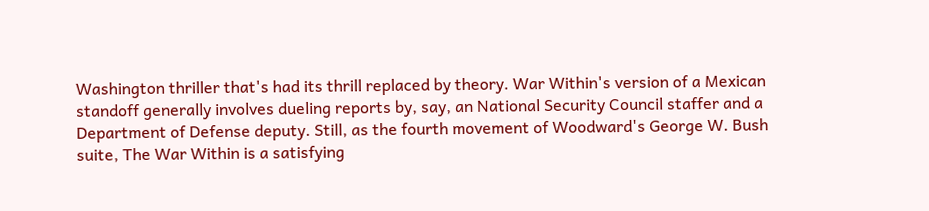Washington thriller that's had its thrill replaced by theory. War Within's version of a Mexican standoff generally involves dueling reports by, say, an National Security Council staffer and a Department of Defense deputy. Still, as the fourth movement of Woodward's George W. Bush suite, The War Within is a satisfying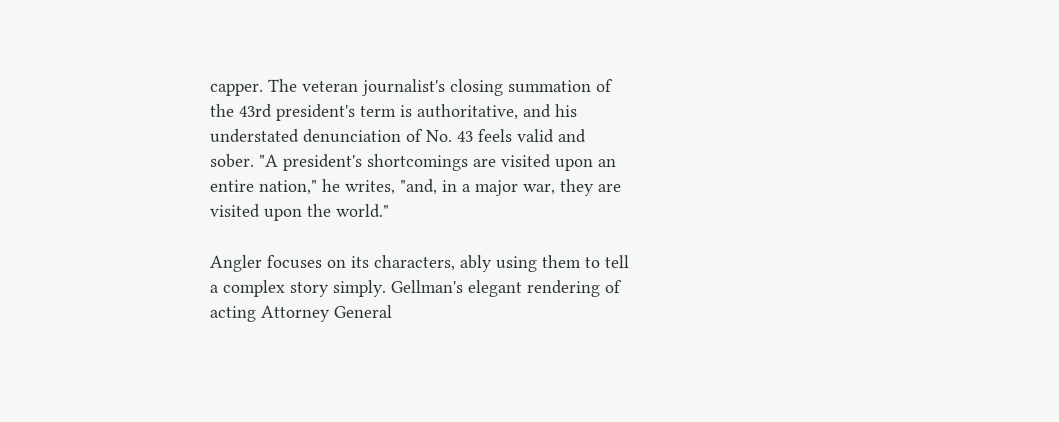capper. The veteran journalist's closing summation of the 43rd president's term is authoritative, and his understated denunciation of No. 43 feels valid and sober. "A president's shortcomings are visited upon an entire nation," he writes, "and, in a major war, they are visited upon the world."

Angler focuses on its characters, ably using them to tell a complex story simply. Gellman's elegant rendering of acting Attorney General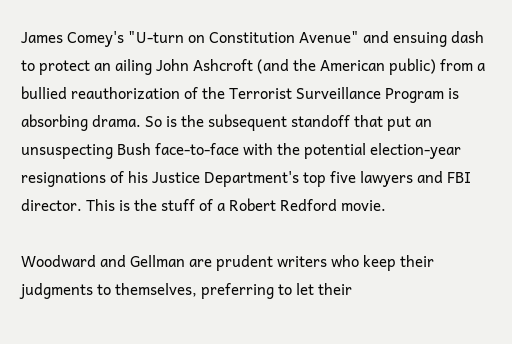James Comey's "U-turn on Constitution Avenue" and ensuing dash to protect an ailing John Ashcroft (and the American public) from a bullied reauthorization of the Terrorist Surveillance Program is absorbing drama. So is the subsequent standoff that put an unsuspecting Bush face-to-face with the potential election-year resignations of his Justice Department's top five lawyers and FBI director. This is the stuff of a Robert Redford movie.

Woodward and Gellman are prudent writers who keep their judgments to themselves, preferring to let their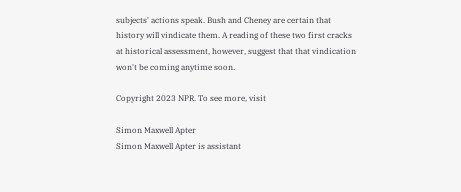subjects' actions speak. Bush and Cheney are certain that history will vindicate them. A reading of these two first cracks at historical assessment, however, suggest that that vindication won't be coming anytime soon.

Copyright 2023 NPR. To see more, visit

Simon Maxwell Apter
Simon Maxwell Apter is assistant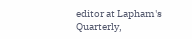editor at Lapham's Quarterly,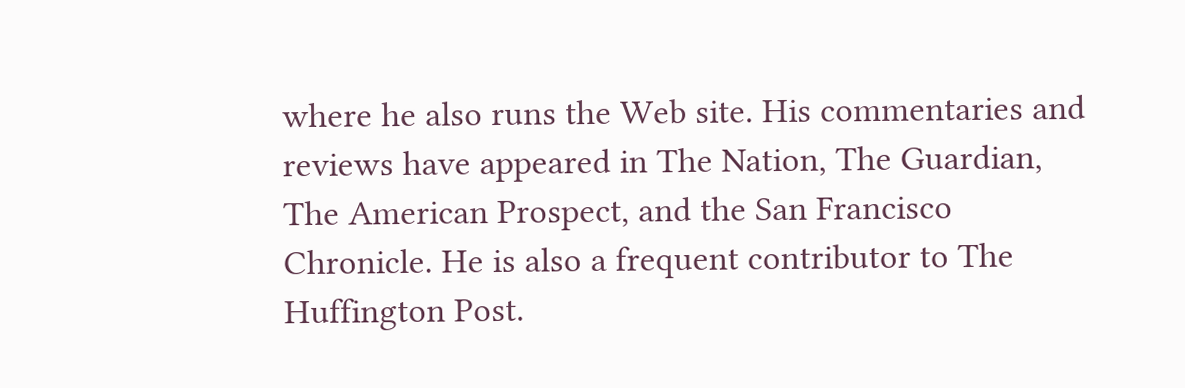where he also runs the Web site. His commentaries and reviews have appeared in The Nation, The Guardian, The American Prospect, and the San Francisco Chronicle. He is also a frequent contributor to The Huffington Post.